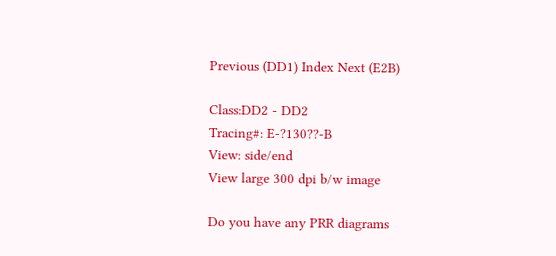Previous (DD1) Index Next (E2B)

Class:DD2 - DD2
Tracing#: E-?130??-B
View: side/end
View large 300 dpi b/w image

Do you have any PRR diagrams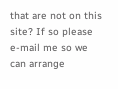that are not on this site? If so please e-mail me so we can arrange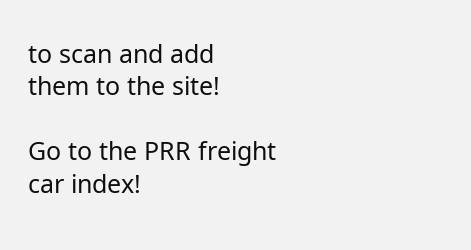to scan and add them to the site!

Go to the PRR freight car index!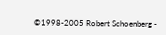©1998-2005 Robert Schoenberg -